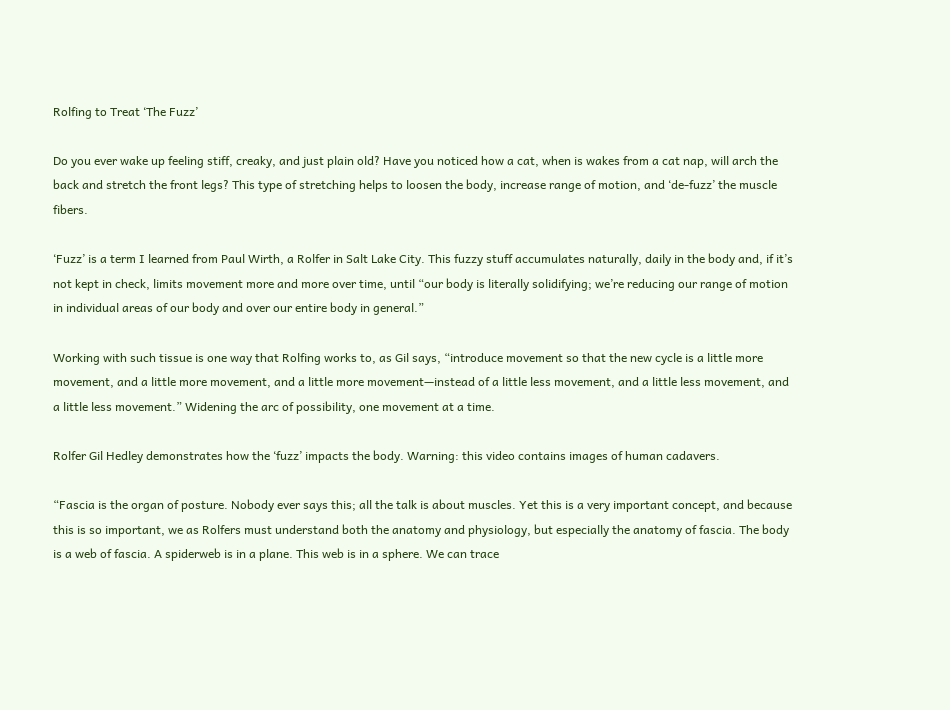Rolfing to Treat ‘The Fuzz’

Do you ever wake up feeling stiff, creaky, and just plain old? Have you noticed how a cat, when is wakes from a cat nap, will arch the back and stretch the front legs? This type of stretching helps to loosen the body, increase range of motion, and ‘de-fuzz’ the muscle fibers.

‘Fuzz’ is a term I learned from Paul Wirth, a Rolfer in Salt Lake City. This fuzzy stuff accumulates naturally, daily in the body and, if it’s not kept in check, limits movement more and more over time, until “our body is literally solidifying; we’re reducing our range of motion in individual areas of our body and over our entire body in general.”

Working with such tissue is one way that Rolfing works to, as Gil says, “introduce movement so that the new cycle is a little more movement, and a little more movement, and a little more movement—instead of a little less movement, and a little less movement, and a little less movement.” Widening the arc of possibility, one movement at a time.

Rolfer Gil Hedley demonstrates how the ‘fuzz’ impacts the body. Warning: this video contains images of human cadavers.

“Fascia is the organ of posture. Nobody ever says this; all the talk is about muscles. Yet this is a very important concept, and because this is so important, we as Rolfers must understand both the anatomy and physiology, but especially the anatomy of fascia. The body is a web of fascia. A spiderweb is in a plane. This web is in a sphere. We can trace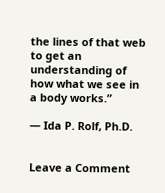the lines of that web to get an understanding of how what we see in a body works.”

— Ida P. Rolf, Ph.D.


Leave a Comment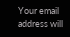Your email address will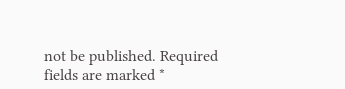not be published. Required fields are marked *